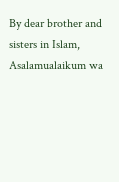By dear brother and sisters in Islam, Asalamualaikum wa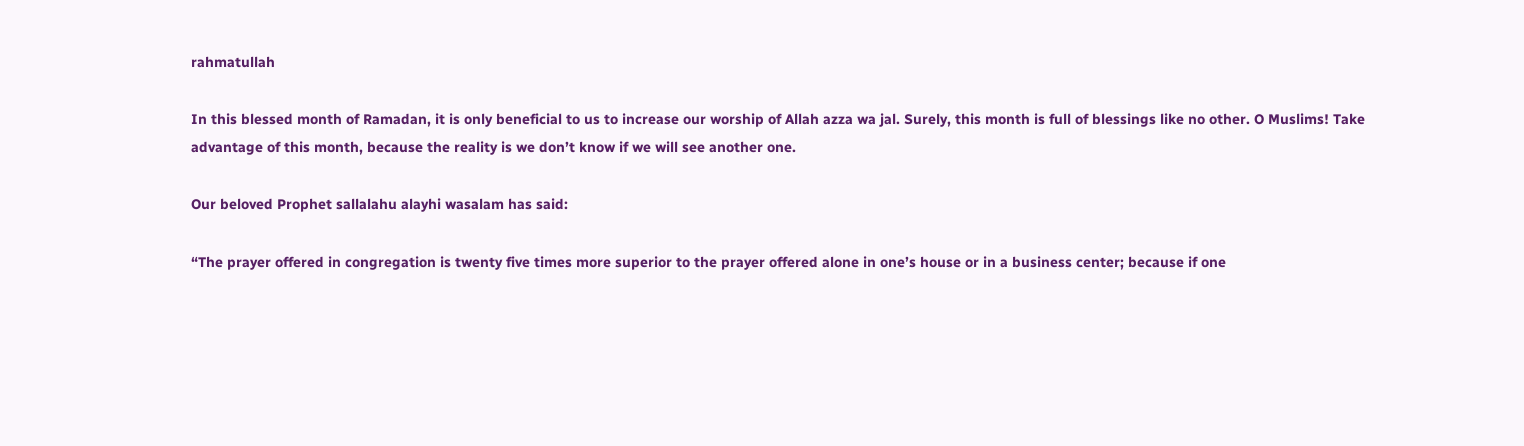rahmatullah

In this blessed month of Ramadan, it is only beneficial to us to increase our worship of Allah azza wa jal. Surely, this month is full of blessings like no other. O Muslims! Take advantage of this month, because the reality is we don’t know if we will see another one.

Our beloved Prophet sallalahu alayhi wasalam has said:

“The prayer offered in congregation is twenty five times more superior to the prayer offered alone in one’s house or in a business center; because if one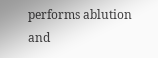performs ablution and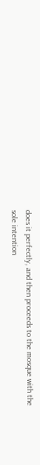does it perfectly, and then proceeds to the mosque with the sole intention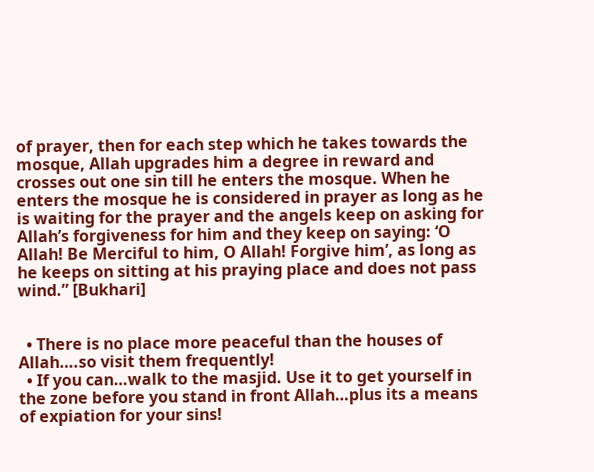of prayer, then for each step which he takes towards the mosque, Allah upgrades him a degree in reward and crosses out one sin till he enters the mosque. When he enters the mosque he is considered in prayer as long as he is waiting for the prayer and the angels keep on asking for Allah’s forgiveness for him and they keep on saying: ‘O Allah! Be Merciful to him, O Allah! Forgive him’, as long as he keeps on sitting at his praying place and does not pass wind.” [Bukhari]


  • There is no place more peaceful than the houses of Allah….so visit them frequently!
  • If you can…walk to the masjid. Use it to get yourself in the zone before you stand in front Allah…plus its a means of expiation for your sins!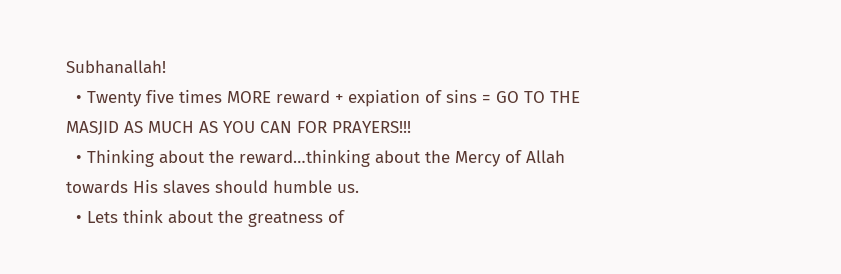Subhanallah!
  • Twenty five times MORE reward + expiation of sins = GO TO THE MASJID AS MUCH AS YOU CAN FOR PRAYERS!!!
  • Thinking about the reward…thinking about the Mercy of Allah towards His slaves should humble us.
  • Lets think about the greatness of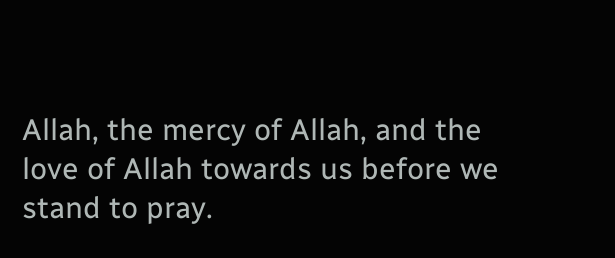Allah, the mercy of Allah, and the love of Allah towards us before we stand to pray.